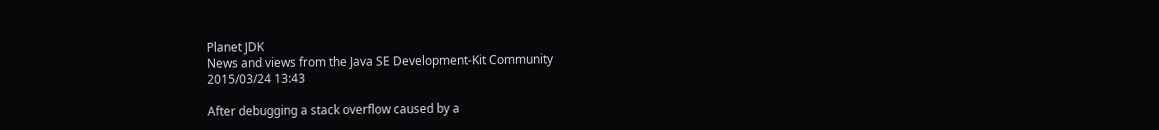Planet JDK
News and views from the Java SE Development-Kit Community
2015/03/24 13:43

After debugging a stack overflow caused by a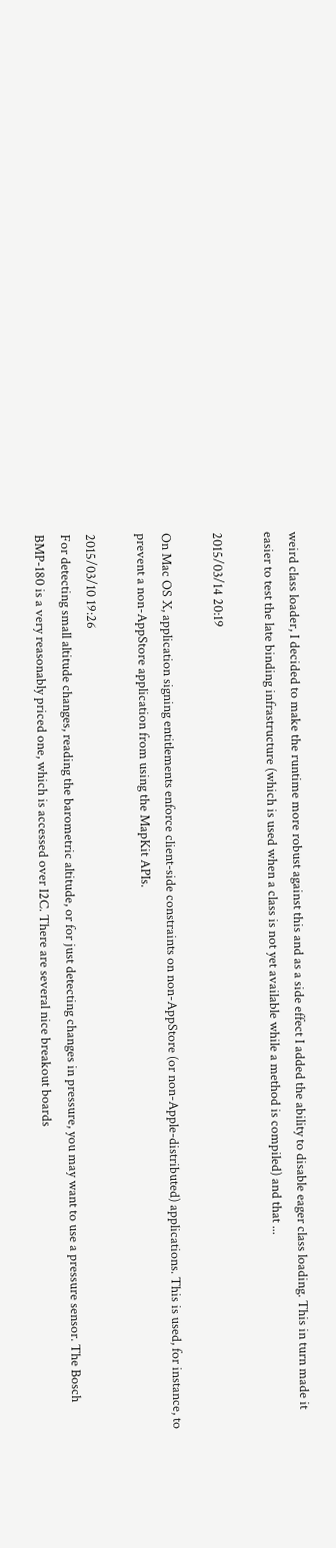weird class loader, I decided to make the runtime more robust against this and as a side effect I added the ability to disable eager class loading. This in turn made it easier to test the late binding infrastructure (which is used when a class is not yet available while a method is compiled) and that ...

2015/03/14 20:19

On Mac OS X, application signing entitlements enforce client-side constraints on non-AppStore (or non-Apple-distributed) applications. This is used, for instance, to prevent a non-AppStore application from using the MapKit APIs.

2015/03/10 19:26
For detecting small altitude changes, reading the barometric altitude, or for just detecting changes in pressure, you may want to use a pressure sensor. The Bosch BMP-180 is a very reasonably priced one, which is accessed over I2C. There are several nice breakout boards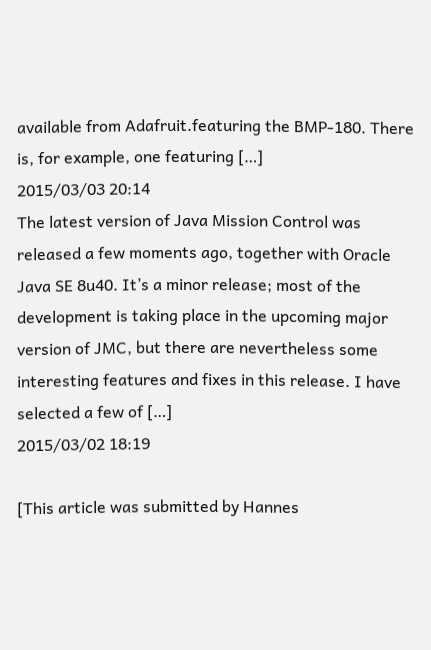available from Adafruit.featuring the BMP-180. There is, for example, one featuring […]
2015/03/03 20:14
The latest version of Java Mission Control was released a few moments ago, together with Oracle Java SE 8u40. It’s a minor release; most of the development is taking place in the upcoming major version of JMC, but there are nevertheless some interesting features and fixes in this release. I have selected a few of […]
2015/03/02 18:19

[This article was submitted by Hannes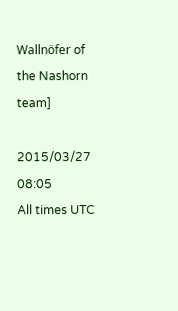Wallnöfer of the Nashorn team]

2015/03/27 08:05
All times UTC